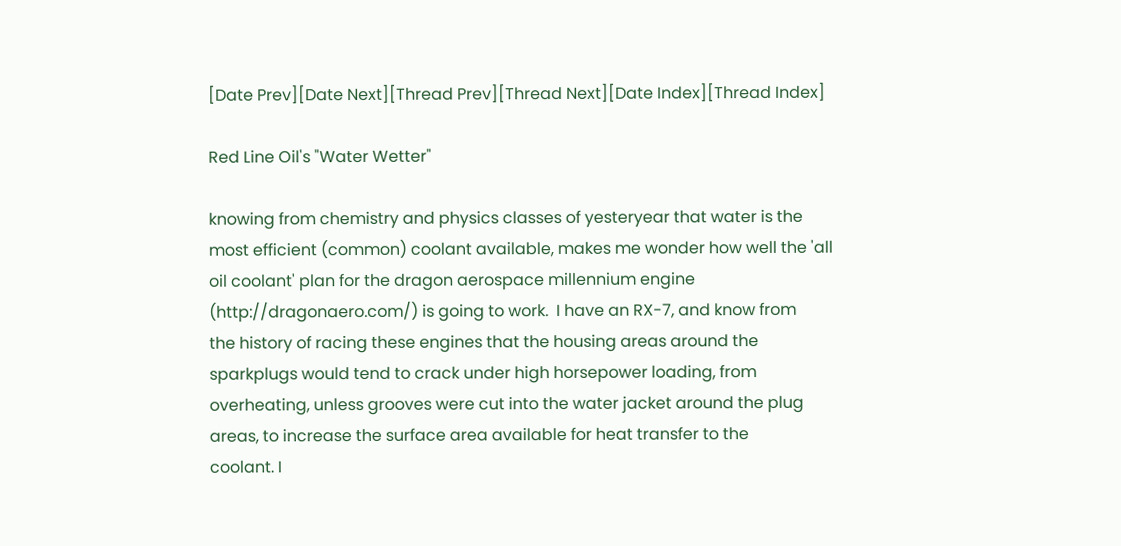[Date Prev][Date Next][Thread Prev][Thread Next][Date Index][Thread Index]

Red Line Oil's "Water Wetter"

knowing from chemistry and physics classes of yesteryear that water is the
most efficient (common) coolant available, makes me wonder how well the 'all
oil coolant' plan for the dragon aerospace millennium engine
(http://dragonaero.com/) is going to work.  I have an RX-7, and know from
the history of racing these engines that the housing areas around the
sparkplugs would tend to crack under high horsepower loading, from
overheating, unless grooves were cut into the water jacket around the plug
areas, to increase the surface area available for heat transfer to the
coolant. I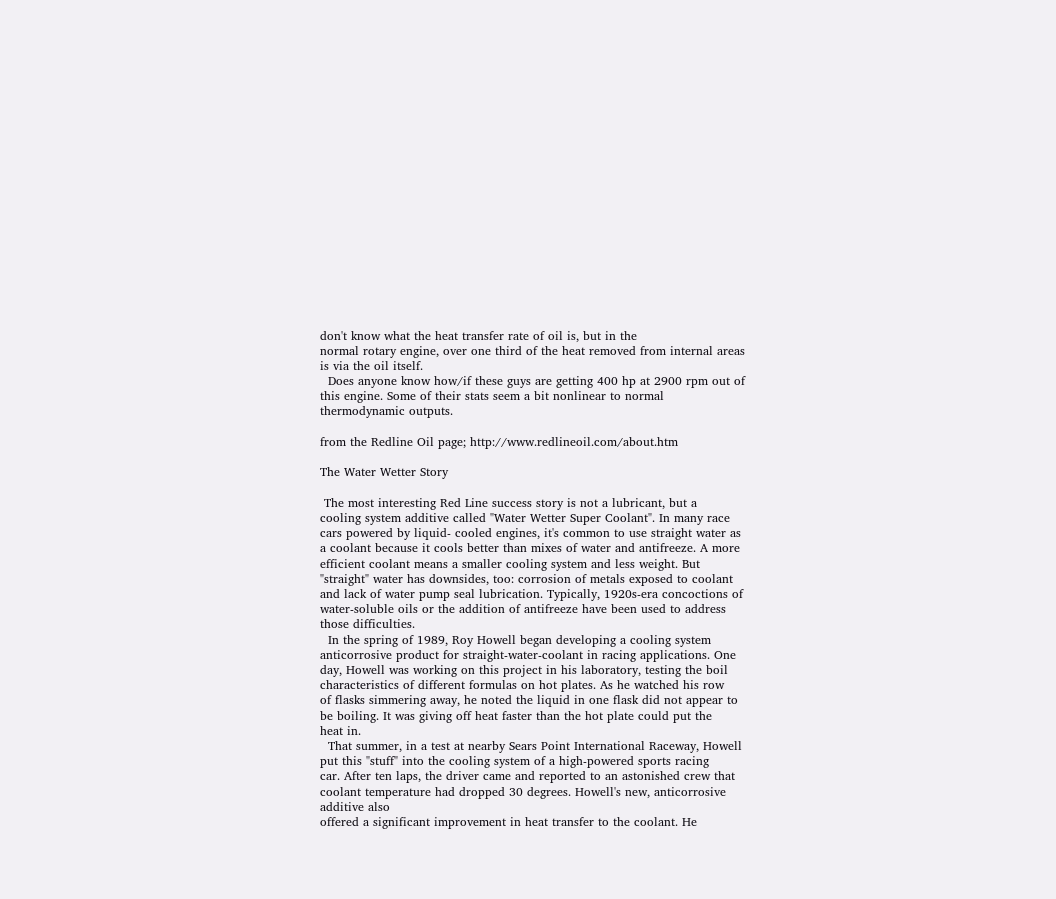don't know what the heat transfer rate of oil is, but in the
normal rotary engine, over one third of the heat removed from internal areas
is via the oil itself.
  Does anyone know how/if these guys are getting 400 hp at 2900 rpm out of
this engine. Some of their stats seem a bit nonlinear to normal
thermodynamic outputs.

from the Redline Oil page; http://www.redlineoil.com/about.htm

The Water Wetter Story

 The most interesting Red Line success story is not a lubricant, but a
cooling system additive called "Water Wetter Super Coolant". In many race
cars powered by liquid- cooled engines, it's common to use straight water as
a coolant because it cools better than mixes of water and antifreeze. A more
efficient coolant means a smaller cooling system and less weight. But
"straight" water has downsides, too: corrosion of metals exposed to coolant
and lack of water pump seal lubrication. Typically, 1920s-era concoctions of
water-soluble oils or the addition of antifreeze have been used to address
those difficulties.
  In the spring of 1989, Roy Howell began developing a cooling system
anticorrosive product for straight-water-coolant in racing applications. One
day, Howell was working on this project in his laboratory, testing the boil
characteristics of different formulas on hot plates. As he watched his row
of flasks simmering away, he noted the liquid in one flask did not appear to
be boiling. It was giving off heat faster than the hot plate could put the
heat in.
  That summer, in a test at nearby Sears Point International Raceway, Howell
put this "stuff" into the cooling system of a high-powered sports racing
car. After ten laps, the driver came and reported to an astonished crew that
coolant temperature had dropped 30 degrees. Howell's new, anticorrosive
additive also
offered a significant improvement in heat transfer to the coolant. He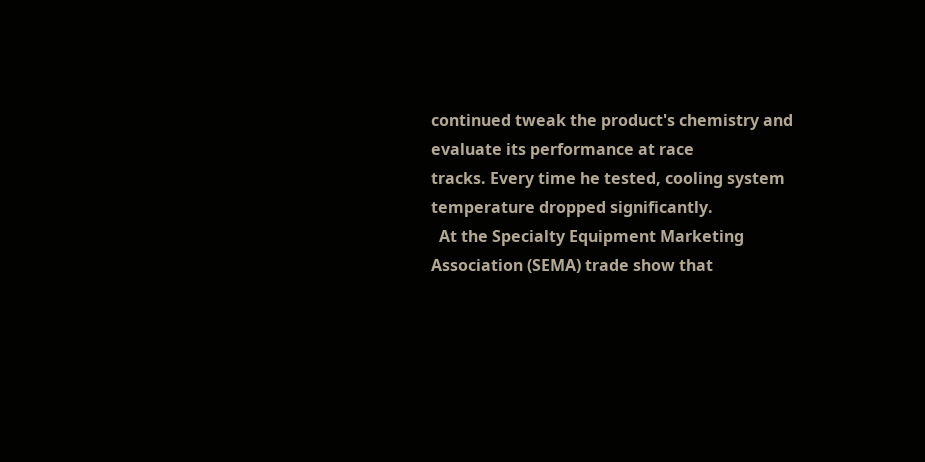continued tweak the product's chemistry and evaluate its performance at race
tracks. Every time he tested, cooling system temperature dropped significantly.
  At the Specialty Equipment Marketing Association (SEMA) trade show that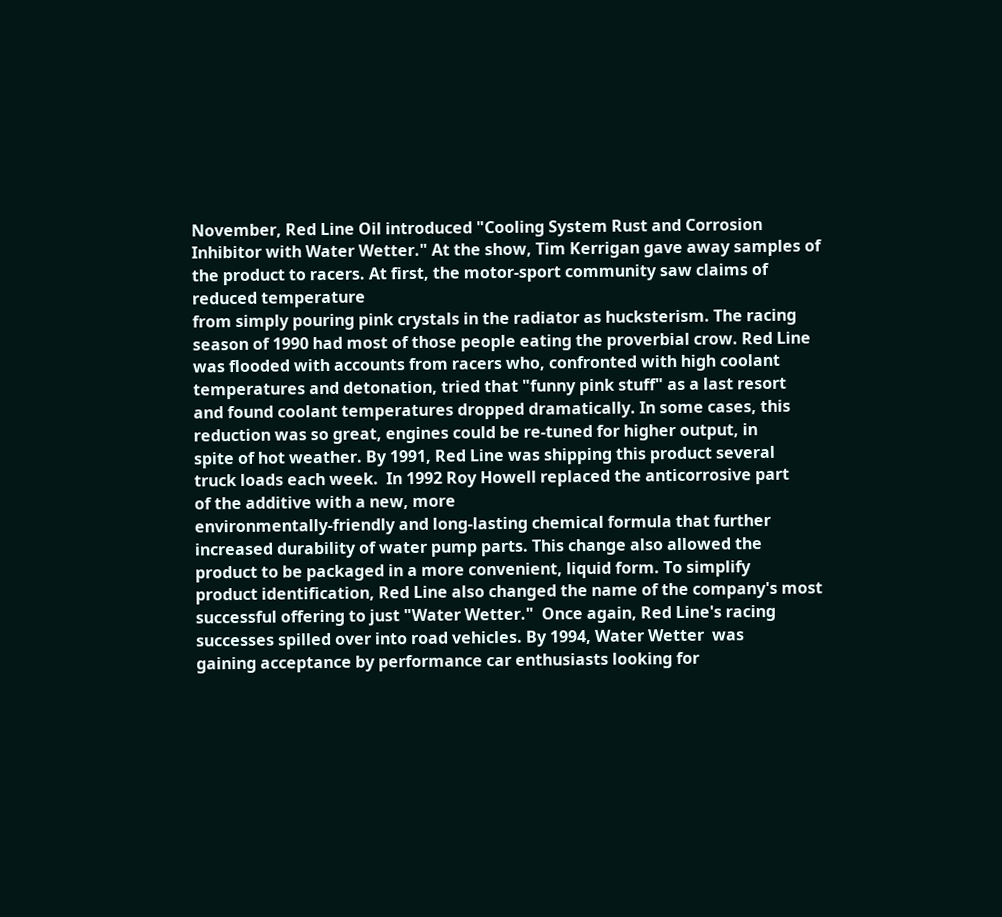November, Red Line Oil introduced "Cooling System Rust and Corrosion
Inhibitor with Water Wetter." At the show, Tim Kerrigan gave away samples of
the product to racers. At first, the motor-sport community saw claims of
reduced temperature
from simply pouring pink crystals in the radiator as hucksterism. The racing
season of 1990 had most of those people eating the proverbial crow. Red Line
was flooded with accounts from racers who, confronted with high coolant
temperatures and detonation, tried that "funny pink stuff" as a last resort
and found coolant temperatures dropped dramatically. In some cases, this
reduction was so great, engines could be re-tuned for higher output, in
spite of hot weather. By 1991, Red Line was shipping this product several
truck loads each week.  In 1992 Roy Howell replaced the anticorrosive part
of the additive with a new, more
environmentally-friendly and long-lasting chemical formula that further
increased durability of water pump parts. This change also allowed the
product to be packaged in a more convenient, liquid form. To simplify
product identification, Red Line also changed the name of the company's most
successful offering to just "Water Wetter."  Once again, Red Line's racing
successes spilled over into road vehicles. By 1994, Water Wetter  was
gaining acceptance by performance car enthusiasts looking for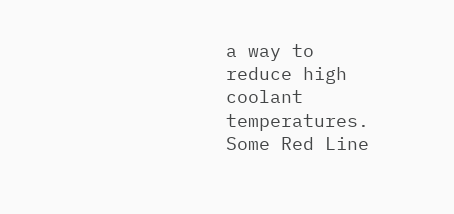a way to
reduce high coolant temperatures. Some Red Line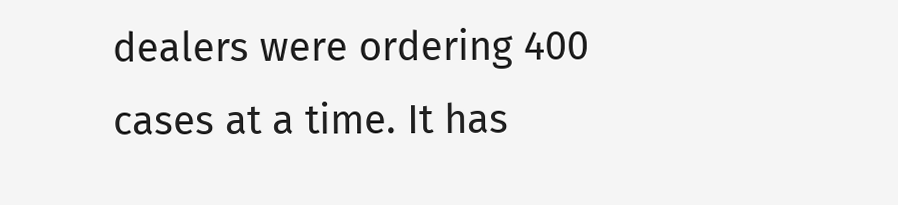dealers were ordering 400
cases at a time. It has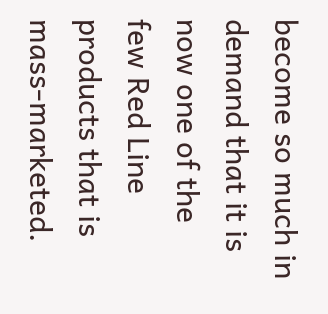become so much in demand that it is now one of the
few Red Line products that is mass-marketed.